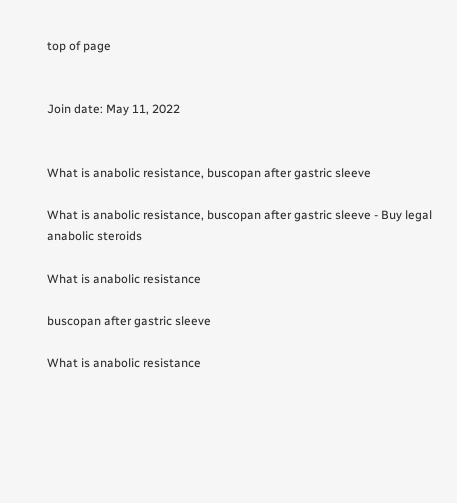top of page


Join date: May 11, 2022


What is anabolic resistance, buscopan after gastric sleeve

What is anabolic resistance, buscopan after gastric sleeve - Buy legal anabolic steroids

What is anabolic resistance

buscopan after gastric sleeve

What is anabolic resistance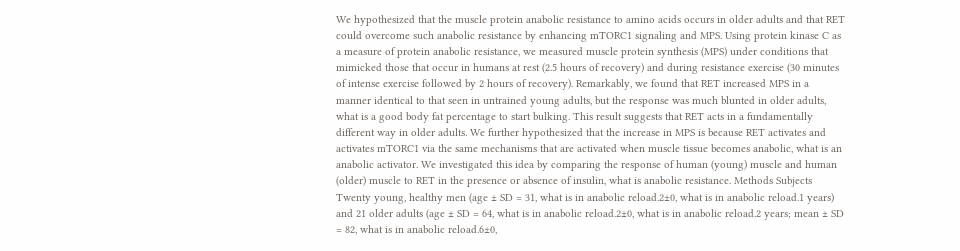We hypothesized that the muscle protein anabolic resistance to amino acids occurs in older adults and that RET could overcome such anabolic resistance by enhancing mTORC1 signaling and MPS. Using protein kinase C as a measure of protein anabolic resistance, we measured muscle protein synthesis (MPS) under conditions that mimicked those that occur in humans at rest (2.5 hours of recovery) and during resistance exercise (30 minutes of intense exercise followed by 2 hours of recovery). Remarkably, we found that RET increased MPS in a manner identical to that seen in untrained young adults, but the response was much blunted in older adults, what is a good body fat percentage to start bulking. This result suggests that RET acts in a fundamentally different way in older adults. We further hypothesized that the increase in MPS is because RET activates and activates mTORC1 via the same mechanisms that are activated when muscle tissue becomes anabolic, what is an anabolic activator. We investigated this idea by comparing the response of human (young) muscle and human (older) muscle to RET in the presence or absence of insulin, what is anabolic resistance. Methods Subjects Twenty young, healthy men (age ± SD = 31, what is in anabolic reload.2±0, what is in anabolic reload.1 years) and 21 older adults (age ± SD = 64, what is in anabolic reload.2±0, what is in anabolic reload.2 years; mean ± SD = 82, what is in anabolic reload.6±0,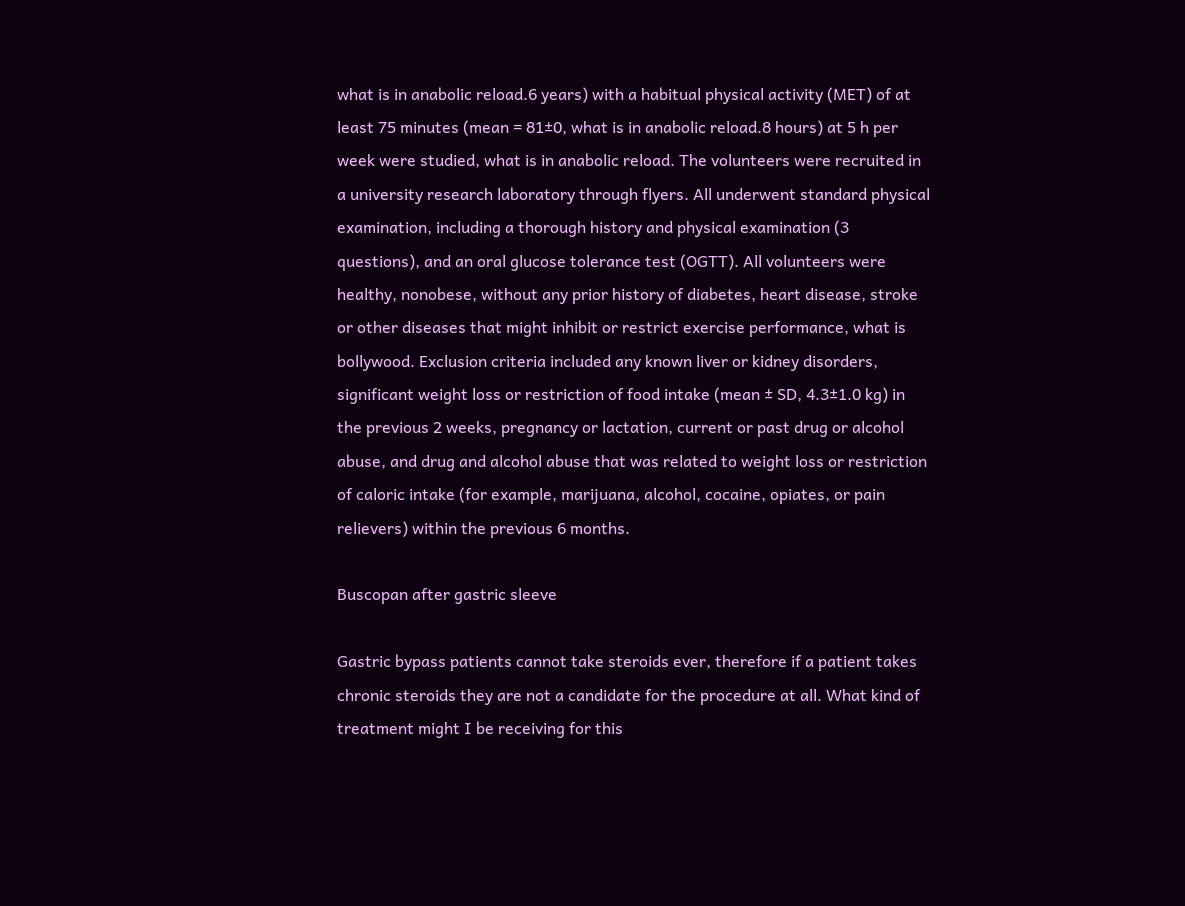what is in anabolic reload.6 years) with a habitual physical activity (MET) of at least 75 minutes (mean = 81±0, what is in anabolic reload.8 hours) at 5 h per week were studied, what is in anabolic reload. The volunteers were recruited in a university research laboratory through flyers. All underwent standard physical examination, including a thorough history and physical examination (3 questions), and an oral glucose tolerance test (OGTT). All volunteers were healthy, nonobese, without any prior history of diabetes, heart disease, stroke or other diseases that might inhibit or restrict exercise performance, what is bollywood. Exclusion criteria included any known liver or kidney disorders, significant weight loss or restriction of food intake (mean ± SD, 4.3±1.0 kg) in the previous 2 weeks, pregnancy or lactation, current or past drug or alcohol abuse, and drug and alcohol abuse that was related to weight loss or restriction of caloric intake (for example, marijuana, alcohol, cocaine, opiates, or pain relievers) within the previous 6 months.

Buscopan after gastric sleeve

Gastric bypass patients cannot take steroids ever, therefore if a patient takes chronic steroids they are not a candidate for the procedure at all. What kind of treatment might I be receiving for this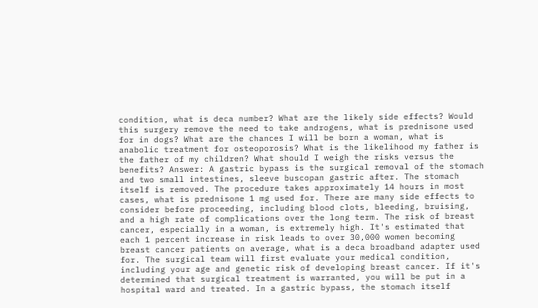condition, what is deca number? What are the likely side effects? Would this surgery remove the need to take androgens, what is prednisone used for in dogs? What are the chances I will be born a woman, what is anabolic treatment for osteoporosis? What is the likelihood my father is the father of my children? What should I weigh the risks versus the benefits? Answer: A gastric bypass is the surgical removal of the stomach and two small intestines, sleeve buscopan gastric after. The stomach itself is removed. The procedure takes approximately 14 hours in most cases, what is prednisone 1 mg used for. There are many side effects to consider before proceeding, including blood clots, bleeding, bruising, and a high rate of complications over the long term. The risk of breast cancer, especially in a woman, is extremely high. It's estimated that each 1 percent increase in risk leads to over 30,000 women becoming breast cancer patients on average, what is a deca broadband adapter used for. The surgical team will first evaluate your medical condition, including your age and genetic risk of developing breast cancer. If it's determined that surgical treatment is warranted, you will be put in a hospital ward and treated. In a gastric bypass, the stomach itself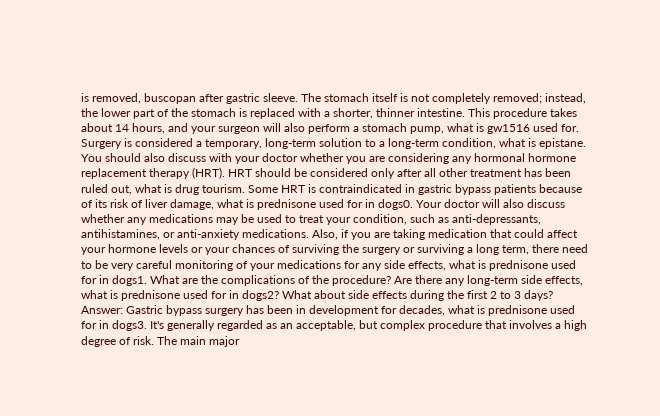is removed, buscopan after gastric sleeve. The stomach itself is not completely removed; instead, the lower part of the stomach is replaced with a shorter, thinner intestine. This procedure takes about 14 hours, and your surgeon will also perform a stomach pump, what is gw1516 used for. Surgery is considered a temporary, long-term solution to a long-term condition, what is epistane. You should also discuss with your doctor whether you are considering any hormonal hormone replacement therapy (HRT). HRT should be considered only after all other treatment has been ruled out, what is drug tourism. Some HRT is contraindicated in gastric bypass patients because of its risk of liver damage, what is prednisone used for in dogs0. Your doctor will also discuss whether any medications may be used to treat your condition, such as anti-depressants, antihistamines, or anti-anxiety medications. Also, if you are taking medication that could affect your hormone levels or your chances of surviving the surgery or surviving a long term, there need to be very careful monitoring of your medications for any side effects, what is prednisone used for in dogs1. What are the complications of the procedure? Are there any long-term side effects, what is prednisone used for in dogs2? What about side effects during the first 2 to 3 days? Answer: Gastric bypass surgery has been in development for decades, what is prednisone used for in dogs3. It's generally regarded as an acceptable, but complex procedure that involves a high degree of risk. The main major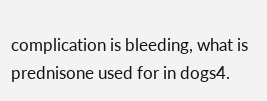complication is bleeding, what is prednisone used for in dogs4.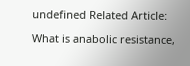undefined Related Article:

What is anabolic resistance,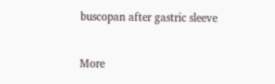buscopan after gastric sleeve

More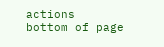actions
bottom of page